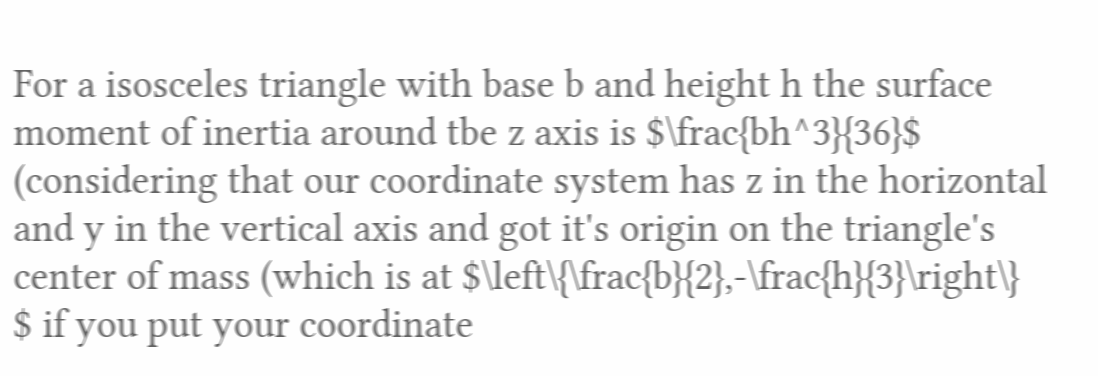For a isosceles triangle with base b and height h the surface moment of inertia around tbe z axis is $\frac{bh^3}{36}$ (considering that our coordinate system has z in the horizontal and y in the vertical axis and got it's origin on the triangle's center of mass (which is at $\left\{\frac{b}{2},-\frac{h}{3}\right\} $ if you put your coordinate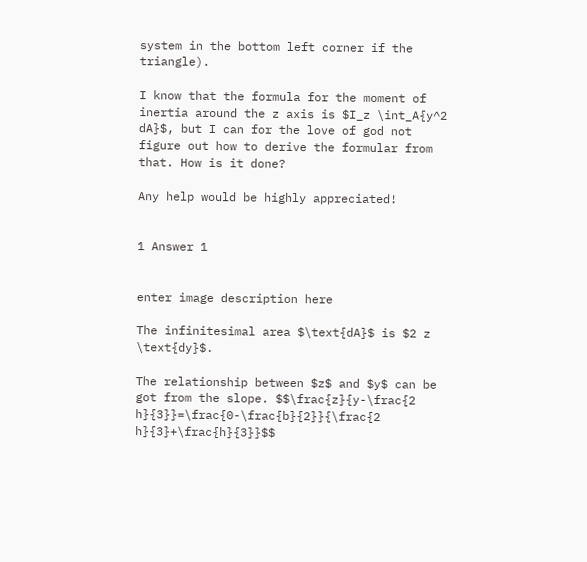system in the bottom left corner if the triangle).

I know that the formula for the moment of inertia around the z axis is $I_z \int_A{y^2 dA}$, but I can for the love of god not figure out how to derive the formular from that. How is it done?

Any help would be highly appreciated!


1 Answer 1


enter image description here

The infinitesimal area $\text{dA}$ is $2 z \text{dy}$.

The relationship between $z$ and $y$ can be got from the slope. $$\frac{z}{y-\frac{2 h}{3}}=\frac{0-\frac{b}{2}}{\frac{2 h}{3}+\frac{h}{3}}$$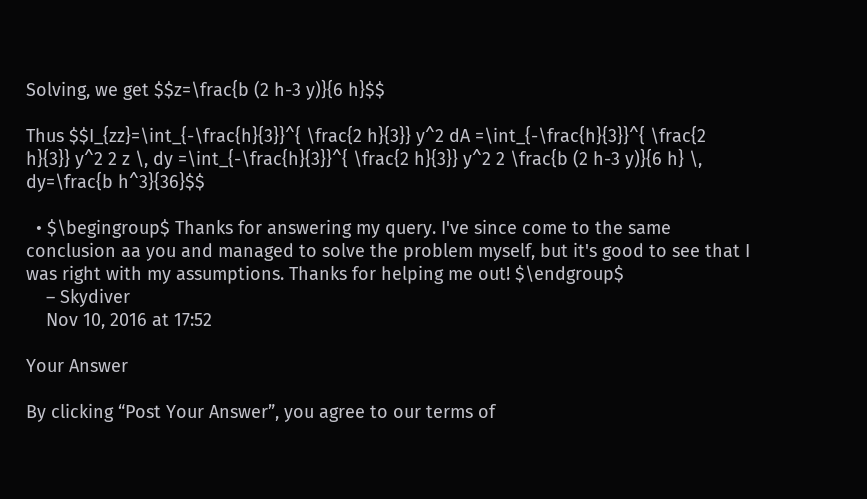Solving, we get $$z=\frac{b (2 h-3 y)}{6 h}$$

Thus $$I_{zz}=\int_{-\frac{h}{3}}^{ \frac{2 h}{3}} y^2 dA =\int_{-\frac{h}{3}}^{ \frac{2 h}{3}} y^2 2 z \, dy =\int_{-\frac{h}{3}}^{ \frac{2 h}{3}} y^2 2 \frac{b (2 h-3 y)}{6 h} \, dy=\frac{b h^3}{36}$$

  • $\begingroup$ Thanks for answering my query. I've since come to the same conclusion aa you and managed to solve the problem myself, but it's good to see that I was right with my assumptions. Thanks for helping me out! $\endgroup$
    – Skydiver
    Nov 10, 2016 at 17:52

Your Answer

By clicking “Post Your Answer”, you agree to our terms of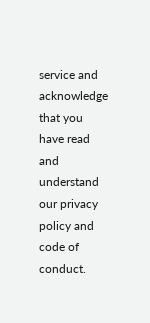service and acknowledge that you have read and understand our privacy policy and code of conduct.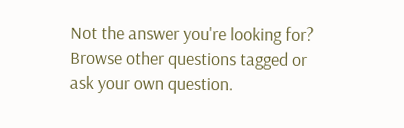Not the answer you're looking for? Browse other questions tagged or ask your own question.